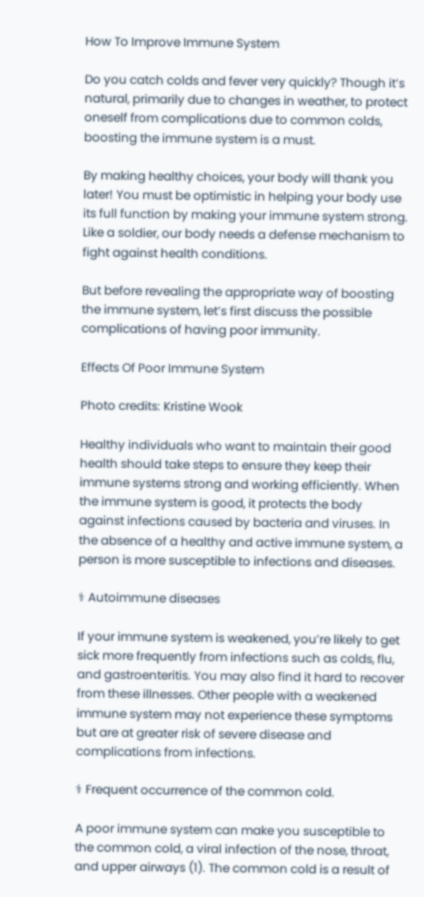How To Improve Immune System

Do you catch colds and fever very quickly? Though it’s natural, primarily due to changes in weather, to protect oneself from complications due to common colds, boosting the immune system is a must.

By making healthy choices, your body will thank you later! You must be optimistic in helping your body use its full function by making your immune system strong. Like a soldier, our body needs a defense mechanism to fight against health conditions.

But before revealing the appropriate way of boosting the immune system, let’s first discuss the possible complications of having poor immunity.

Effects Of Poor Immune System

Photo credits: Kristine Wook

Healthy individuals who want to maintain their good health should take steps to ensure they keep their immune systems strong and working efficiently. When the immune system is good, it protects the body against infections caused by bacteria and viruses. In the absence of a healthy and active immune system, a person is more susceptible to infections and diseases.

⚕ Autoimmune diseases

If your immune system is weakened, you’re likely to get sick more frequently from infections such as colds, flu, and gastroenteritis. You may also find it hard to recover from these illnesses. Other people with a weakened immune system may not experience these symptoms but are at greater risk of severe disease and complications from infections.

⚕ Frequent occurrence of the common cold.

A poor immune system can make you susceptible to the common cold, a viral infection of the nose, throat, and upper airways (1). The common cold is a result of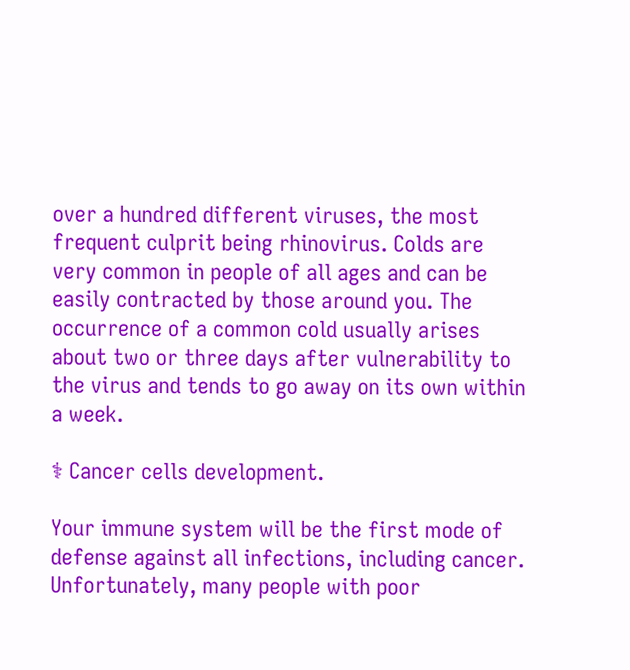over a hundred different viruses, the most frequent culprit being rhinovirus. Colds are very common in people of all ages and can be easily contracted by those around you. The occurrence of a common cold usually arises about two or three days after vulnerability to the virus and tends to go away on its own within a week.

⚕ Cancer cells development.

Your immune system will be the first mode of defense against all infections, including cancer. Unfortunately, many people with poor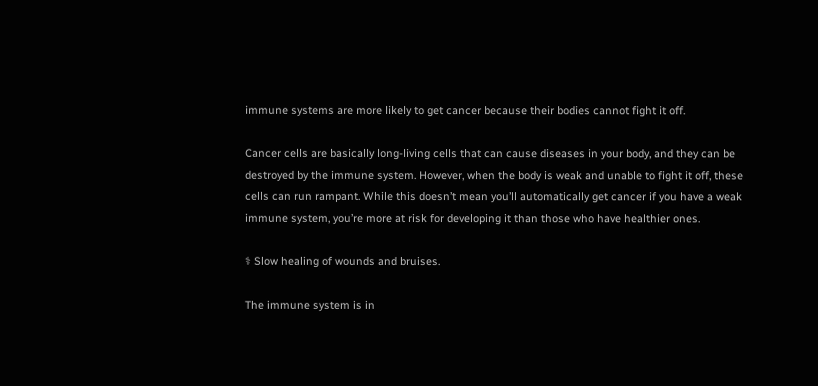immune systems are more likely to get cancer because their bodies cannot fight it off.

Cancer cells are basically long-living cells that can cause diseases in your body, and they can be destroyed by the immune system. However, when the body is weak and unable to fight it off, these cells can run rampant. While this doesn’t mean you’ll automatically get cancer if you have a weak immune system, you’re more at risk for developing it than those who have healthier ones.

⚕ Slow healing of wounds and bruises.

The immune system is in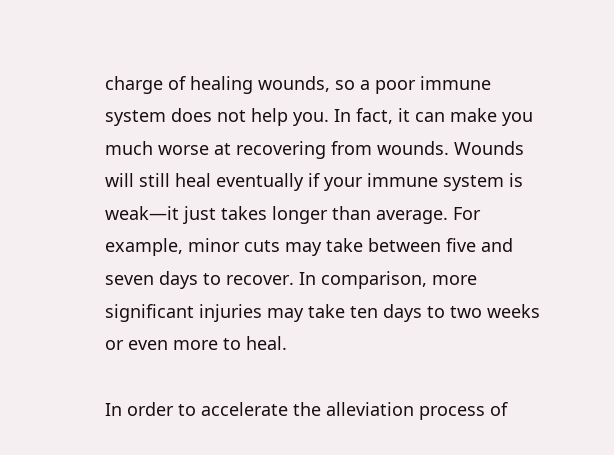charge of healing wounds, so a poor immune system does not help you. In fact, it can make you much worse at recovering from wounds. Wounds will still heal eventually if your immune system is weak—it just takes longer than average. For example, minor cuts may take between five and seven days to recover. In comparison, more significant injuries may take ten days to two weeks or even more to heal.

In order to accelerate the alleviation process of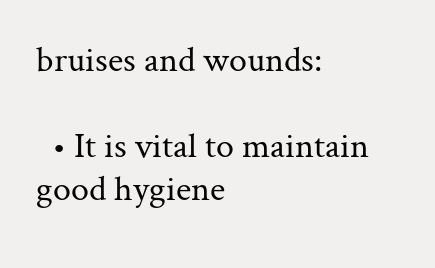bruises and wounds:

  • It is vital to maintain good hygiene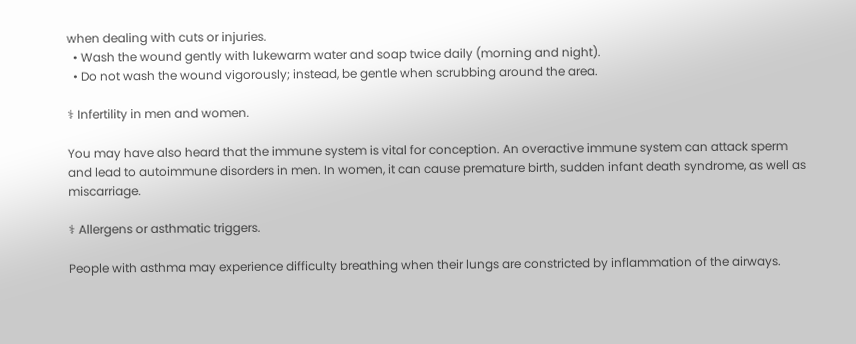when dealing with cuts or injuries.
  • Wash the wound gently with lukewarm water and soap twice daily (morning and night).
  • Do not wash the wound vigorously; instead, be gentle when scrubbing around the area.

⚕ Infertility in men and women.

You may have also heard that the immune system is vital for conception. An overactive immune system can attack sperm and lead to autoimmune disorders in men. In women, it can cause premature birth, sudden infant death syndrome, as well as miscarriage.

⚕ Allergens or asthmatic triggers.

People with asthma may experience difficulty breathing when their lungs are constricted by inflammation of the airways.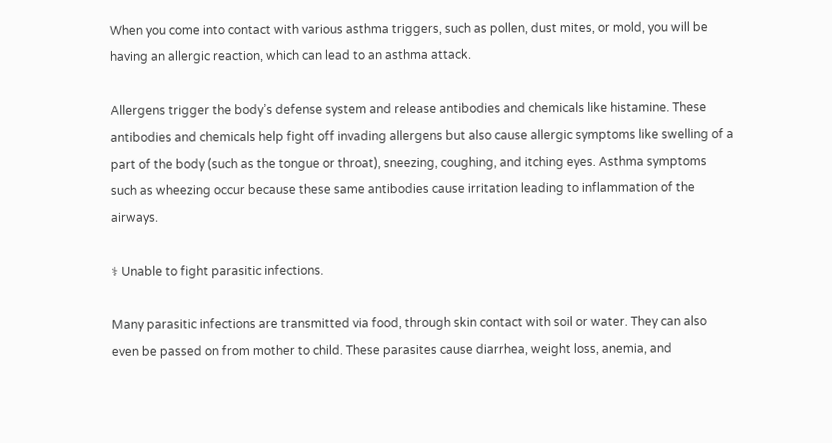When you come into contact with various asthma triggers, such as pollen, dust mites, or mold, you will be having an allergic reaction, which can lead to an asthma attack.

Allergens trigger the body’s defense system and release antibodies and chemicals like histamine. These antibodies and chemicals help fight off invading allergens but also cause allergic symptoms like swelling of a part of the body (such as the tongue or throat), sneezing, coughing, and itching eyes. Asthma symptoms such as wheezing occur because these same antibodies cause irritation leading to inflammation of the airways.

⚕ Unable to fight parasitic infections.

Many parasitic infections are transmitted via food, through skin contact with soil or water. They can also even be passed on from mother to child. These parasites cause diarrhea, weight loss, anemia, and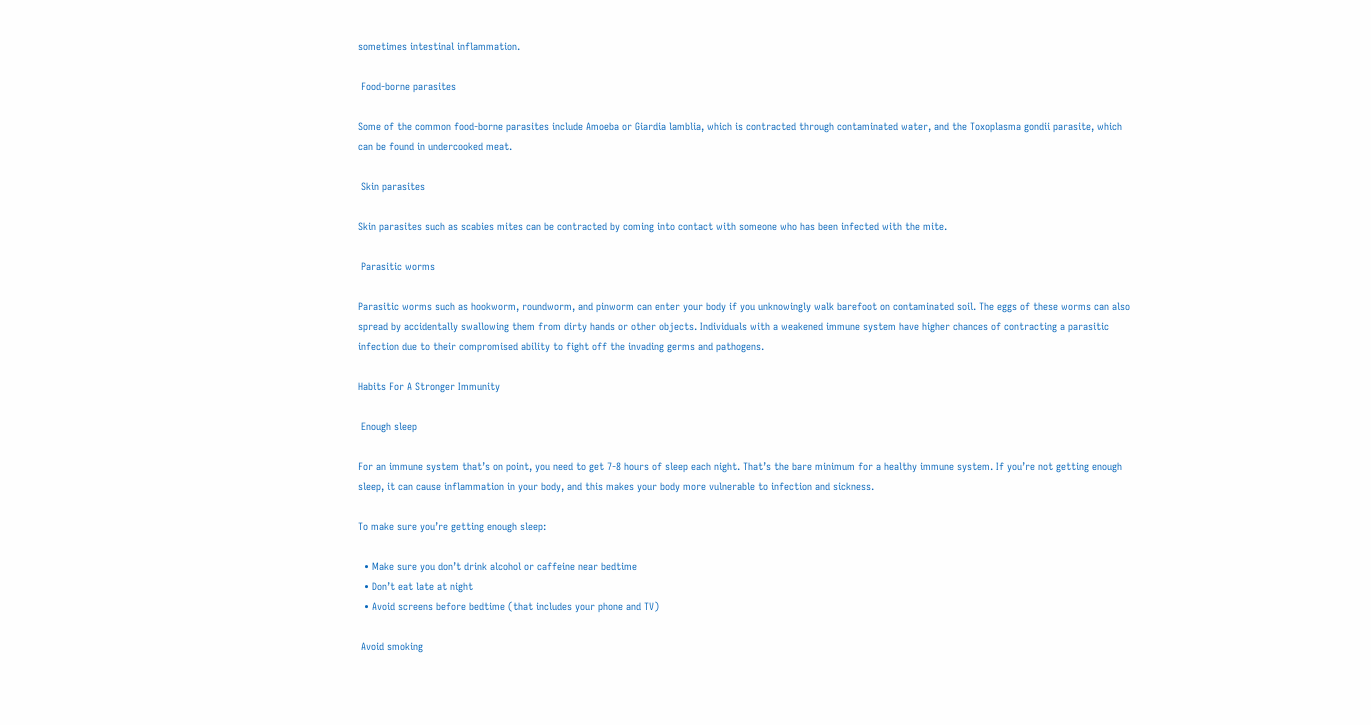sometimes intestinal inflammation.

 Food-borne parasites

Some of the common food-borne parasites include Amoeba or Giardia lamblia, which is contracted through contaminated water, and the Toxoplasma gondii parasite, which can be found in undercooked meat.

 Skin parasites

Skin parasites such as scabies mites can be contracted by coming into contact with someone who has been infected with the mite.

 Parasitic worms

Parasitic worms such as hookworm, roundworm, and pinworm can enter your body if you unknowingly walk barefoot on contaminated soil. The eggs of these worms can also spread by accidentally swallowing them from dirty hands or other objects. Individuals with a weakened immune system have higher chances of contracting a parasitic infection due to their compromised ability to fight off the invading germs and pathogens.

Habits For A Stronger Immunity

 Enough sleep

For an immune system that’s on point, you need to get 7-8 hours of sleep each night. That’s the bare minimum for a healthy immune system. If you’re not getting enough sleep, it can cause inflammation in your body, and this makes your body more vulnerable to infection and sickness.

To make sure you’re getting enough sleep:

  • Make sure you don’t drink alcohol or caffeine near bedtime
  • Don’t eat late at night
  • Avoid screens before bedtime (that includes your phone and TV)

 Avoid smoking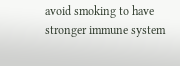avoid smoking to have stronger immune system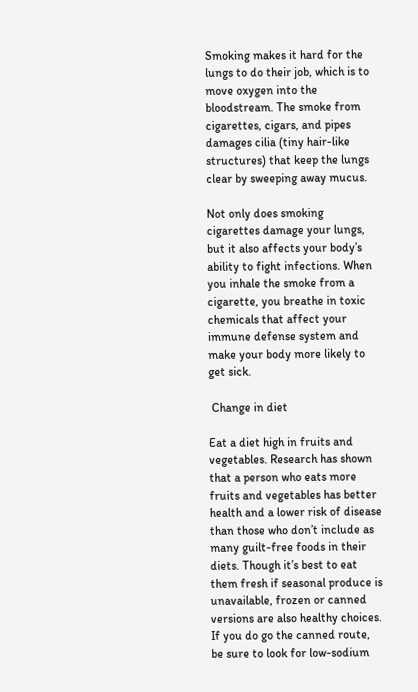Smoking makes it hard for the lungs to do their job, which is to move oxygen into the bloodstream. The smoke from cigarettes, cigars, and pipes damages cilia (tiny hair-like structures) that keep the lungs clear by sweeping away mucus.

Not only does smoking cigarettes damage your lungs, but it also affects your body’s ability to fight infections. When you inhale the smoke from a cigarette, you breathe in toxic chemicals that affect your immune defense system and make your body more likely to get sick.

 Change in diet

Eat a diet high in fruits and vegetables. Research has shown that a person who eats more fruits and vegetables has better health and a lower risk of disease than those who don’t include as many guilt-free foods in their diets. Though it’s best to eat them fresh if seasonal produce is unavailable, frozen or canned versions are also healthy choices. If you do go the canned route, be sure to look for low-sodium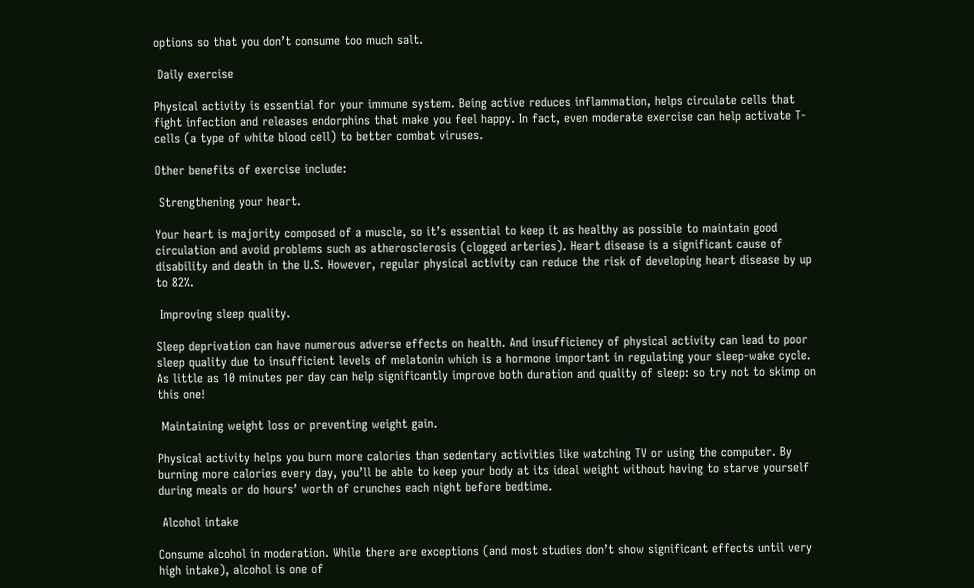options so that you don’t consume too much salt.

 Daily exercise

Physical activity is essential for your immune system. Being active reduces inflammation, helps circulate cells that fight infection and releases endorphins that make you feel happy. In fact, even moderate exercise can help activate T-cells (a type of white blood cell) to better combat viruses.

Other benefits of exercise include:

 Strengthening your heart.

Your heart is majority composed of a muscle, so it’s essential to keep it as healthy as possible to maintain good circulation and avoid problems such as atherosclerosis (clogged arteries). Heart disease is a significant cause of disability and death in the U.S. However, regular physical activity can reduce the risk of developing heart disease by up to 82%.

 Improving sleep quality.

Sleep deprivation can have numerous adverse effects on health. And insufficiency of physical activity can lead to poor sleep quality due to insufficient levels of melatonin which is a hormone important in regulating your sleep-wake cycle. As little as 10 minutes per day can help significantly improve both duration and quality of sleep: so try not to skimp on this one!

 Maintaining weight loss or preventing weight gain.

Physical activity helps you burn more calories than sedentary activities like watching TV or using the computer. By burning more calories every day, you’ll be able to keep your body at its ideal weight without having to starve yourself during meals or do hours’ worth of crunches each night before bedtime.

 Alcohol intake

Consume alcohol in moderation. While there are exceptions (and most studies don’t show significant effects until very high intake), alcohol is one of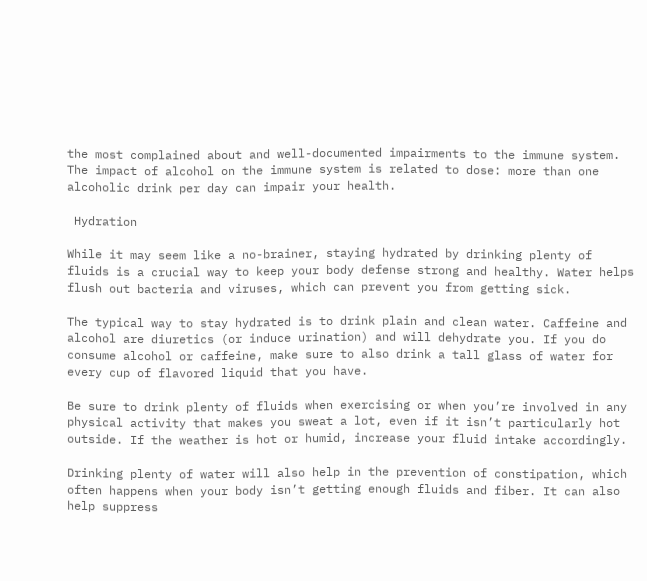the most complained about and well-documented impairments to the immune system. The impact of alcohol on the immune system is related to dose: more than one alcoholic drink per day can impair your health.

 Hydration

While it may seem like a no-brainer, staying hydrated by drinking plenty of fluids is a crucial way to keep your body defense strong and healthy. Water helps flush out bacteria and viruses, which can prevent you from getting sick.

The typical way to stay hydrated is to drink plain and clean water. Caffeine and alcohol are diuretics (or induce urination) and will dehydrate you. If you do consume alcohol or caffeine, make sure to also drink a tall glass of water for every cup of flavored liquid that you have.

Be sure to drink plenty of fluids when exercising or when you’re involved in any physical activity that makes you sweat a lot, even if it isn’t particularly hot outside. If the weather is hot or humid, increase your fluid intake accordingly.

Drinking plenty of water will also help in the prevention of constipation, which often happens when your body isn’t getting enough fluids and fiber. It can also help suppress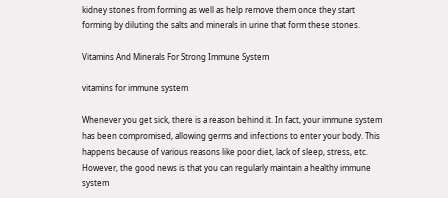kidney stones from forming as well as help remove them once they start forming by diluting the salts and minerals in urine that form these stones.

Vitamins And Minerals For Strong Immune System

vitamins for immune system

Whenever you get sick, there is a reason behind it. In fact, your immune system has been compromised, allowing germs and infections to enter your body. This happens because of various reasons like poor diet, lack of sleep, stress, etc. However, the good news is that you can regularly maintain a healthy immune system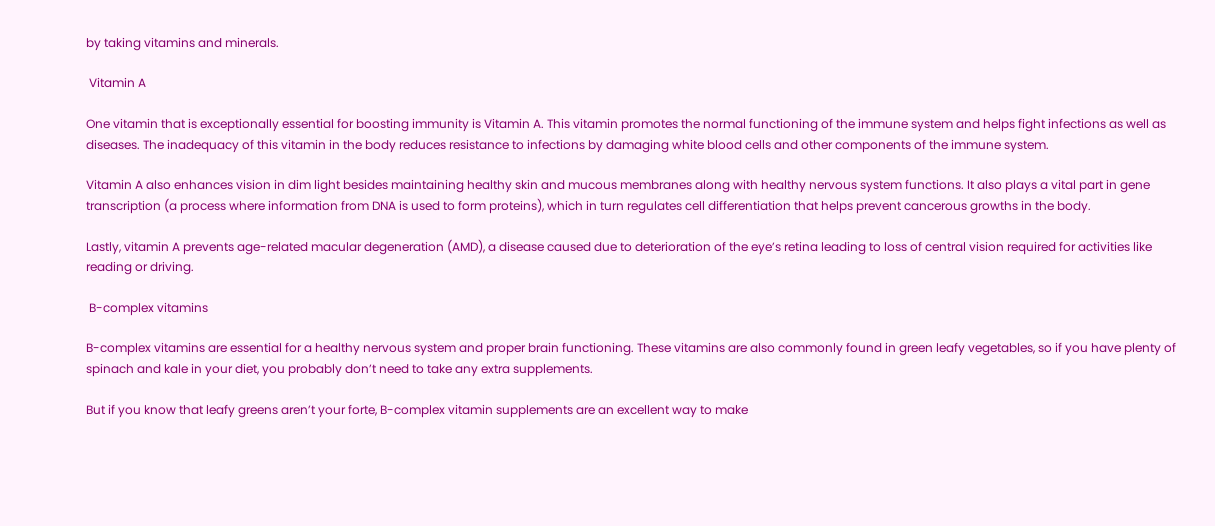by taking vitamins and minerals.

 Vitamin A

One vitamin that is exceptionally essential for boosting immunity is Vitamin A. This vitamin promotes the normal functioning of the immune system and helps fight infections as well as diseases. The inadequacy of this vitamin in the body reduces resistance to infections by damaging white blood cells and other components of the immune system.

Vitamin A also enhances vision in dim light besides maintaining healthy skin and mucous membranes along with healthy nervous system functions. It also plays a vital part in gene transcription (a process where information from DNA is used to form proteins), which in turn regulates cell differentiation that helps prevent cancerous growths in the body.

Lastly, vitamin A prevents age-related macular degeneration (AMD), a disease caused due to deterioration of the eye’s retina leading to loss of central vision required for activities like reading or driving.

 B-complex vitamins

B-complex vitamins are essential for a healthy nervous system and proper brain functioning. These vitamins are also commonly found in green leafy vegetables, so if you have plenty of spinach and kale in your diet, you probably don’t need to take any extra supplements.

But if you know that leafy greens aren’t your forte, B-complex vitamin supplements are an excellent way to make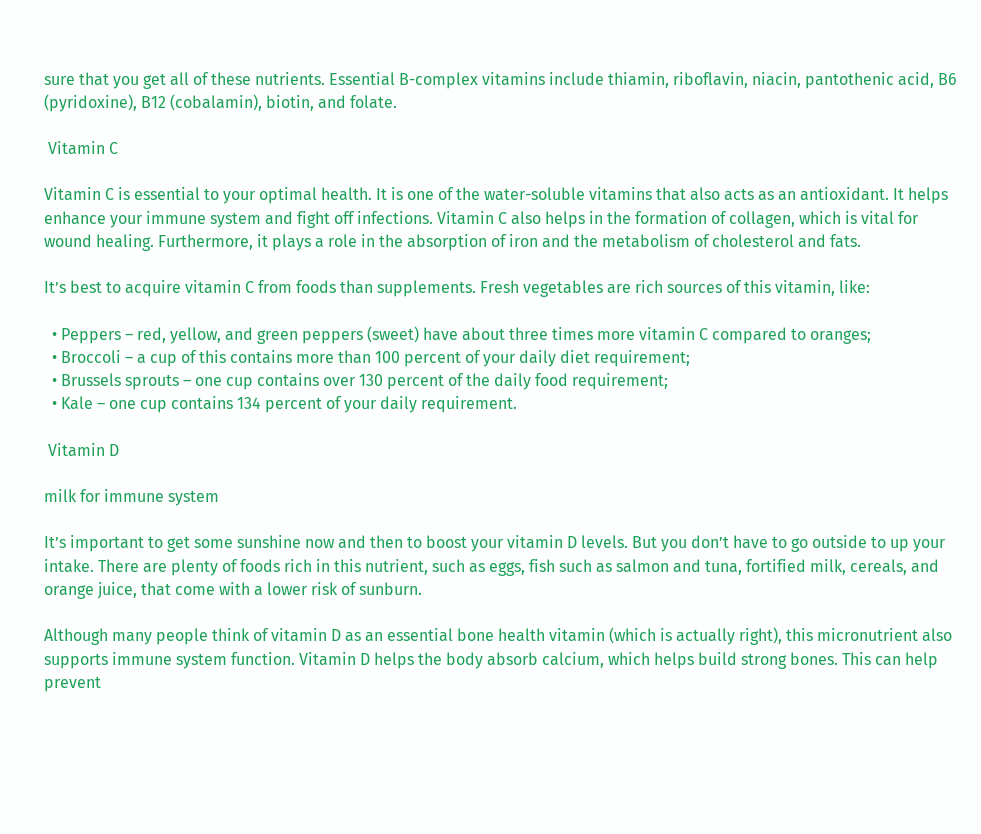sure that you get all of these nutrients. Essential B-complex vitamins include thiamin, riboflavin, niacin, pantothenic acid, B6 (pyridoxine), B12 (cobalamin), biotin, and folate.

 Vitamin C

Vitamin C is essential to your optimal health. It is one of the water-soluble vitamins that also acts as an antioxidant. It helps enhance your immune system and fight off infections. Vitamin C also helps in the formation of collagen, which is vital for wound healing. Furthermore, it plays a role in the absorption of iron and the metabolism of cholesterol and fats.

It’s best to acquire vitamin C from foods than supplements. Fresh vegetables are rich sources of this vitamin, like:

  • Peppers – red, yellow, and green peppers (sweet) have about three times more vitamin C compared to oranges;
  • Broccoli – a cup of this contains more than 100 percent of your daily diet requirement;
  • Brussels sprouts – one cup contains over 130 percent of the daily food requirement;
  • Kale – one cup contains 134 percent of your daily requirement.

 Vitamin D

milk for immune system

It’s important to get some sunshine now and then to boost your vitamin D levels. But you don’t have to go outside to up your intake. There are plenty of foods rich in this nutrient, such as eggs, fish such as salmon and tuna, fortified milk, cereals, and orange juice, that come with a lower risk of sunburn.

Although many people think of vitamin D as an essential bone health vitamin (which is actually right), this micronutrient also supports immune system function. Vitamin D helps the body absorb calcium, which helps build strong bones. This can help prevent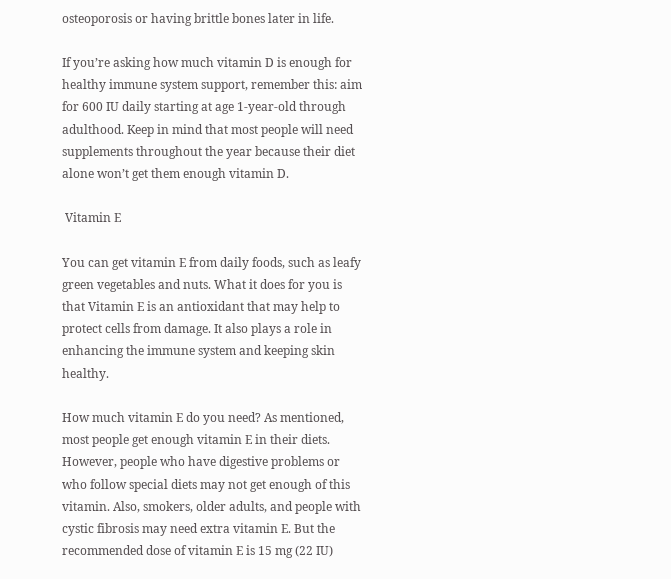osteoporosis or having brittle bones later in life.

If you’re asking how much vitamin D is enough for healthy immune system support, remember this: aim for 600 IU daily starting at age 1-year-old through adulthood. Keep in mind that most people will need supplements throughout the year because their diet alone won’t get them enough vitamin D.

 Vitamin E

You can get vitamin E from daily foods, such as leafy green vegetables and nuts. What it does for you is that Vitamin E is an antioxidant that may help to protect cells from damage. It also plays a role in enhancing the immune system and keeping skin healthy.

How much vitamin E do you need? As mentioned, most people get enough vitamin E in their diets. However, people who have digestive problems or who follow special diets may not get enough of this vitamin. Also, smokers, older adults, and people with cystic fibrosis may need extra vitamin E. But the recommended dose of vitamin E is 15 mg (22 IU)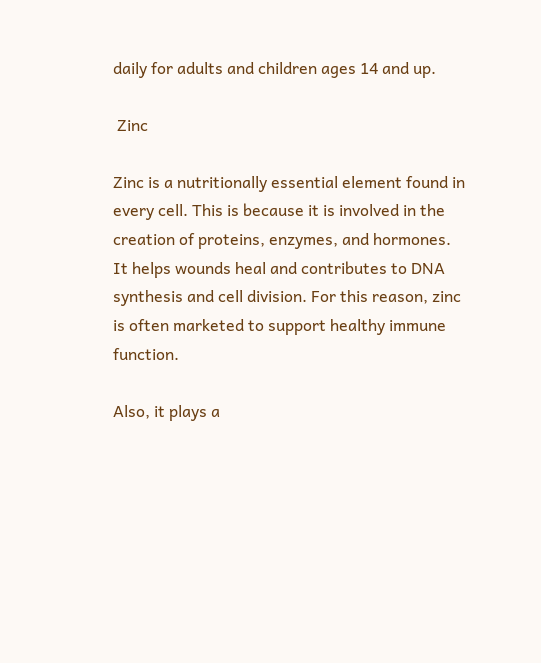daily for adults and children ages 14 and up.

 Zinc

Zinc is a nutritionally essential element found in every cell. This is because it is involved in the creation of proteins, enzymes, and hormones. It helps wounds heal and contributes to DNA synthesis and cell division. For this reason, zinc is often marketed to support healthy immune function.

Also, it plays a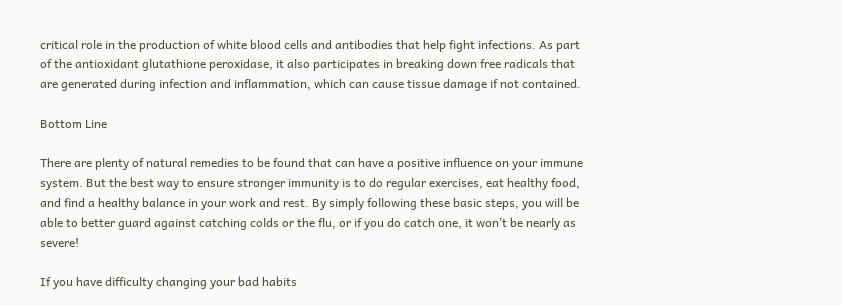critical role in the production of white blood cells and antibodies that help fight infections. As part of the antioxidant glutathione peroxidase, it also participates in breaking down free radicals that are generated during infection and inflammation, which can cause tissue damage if not contained.

Bottom Line

There are plenty of natural remedies to be found that can have a positive influence on your immune system. But the best way to ensure stronger immunity is to do regular exercises, eat healthy food, and find a healthy balance in your work and rest. By simply following these basic steps, you will be able to better guard against catching colds or the flu, or if you do catch one, it won’t be nearly as severe!

If you have difficulty changing your bad habits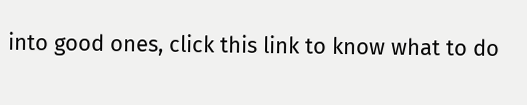into good ones, click this link to know what to do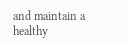and maintain a healthy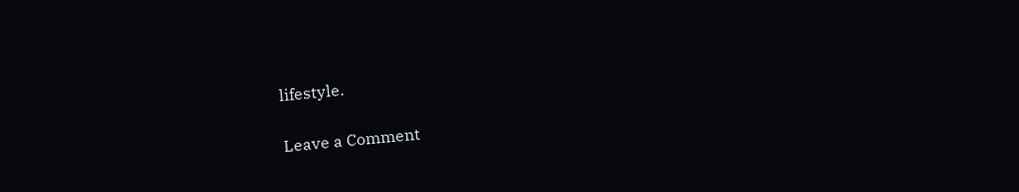lifestyle.

Leave a Comment